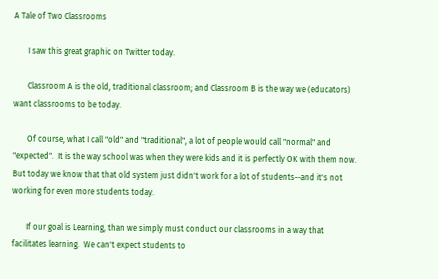A Tale of Two Classrooms

       I saw this great graphic on Twitter today.

       Classroom A is the old, traditional classroom; and Classroom B is the way we (educators) want classrooms to be today.

       Of course, what I call "old" and "traditional", a lot of people would call "normal" and "expected".  It is the way school was when they were kids and it is perfectly OK with them now.  But today we know that that old system just didn't work for a lot of students--and it's not working for even more students today.

       If our goal is Learning, than we simply must conduct our classrooms in a way that facilitates learning.  We can't expect students to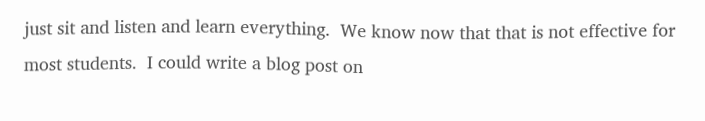just sit and listen and learn everything.  We know now that that is not effective for most students.  I could write a blog post on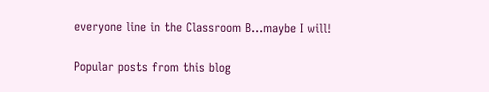everyone line in the Classroom B...maybe I will!

Popular posts from this blog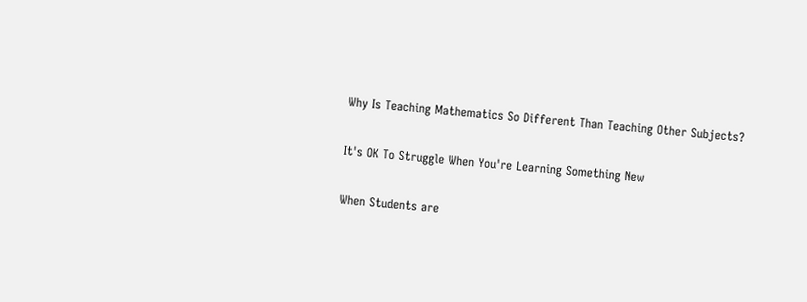Why Is Teaching Mathematics So Different Than Teaching Other Subjects?

It's OK To Struggle When You're Learning Something New

When Students are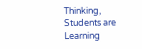Thinking, Students are Learning